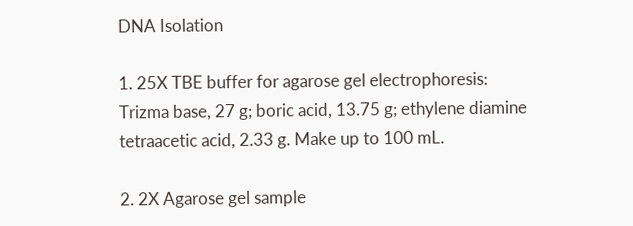DNA Isolation

1. 25X TBE buffer for agarose gel electrophoresis: Trizma base, 27 g; boric acid, 13.75 g; ethylene diamine tetraacetic acid, 2.33 g. Make up to 100 mL.

2. 2X Agarose gel sample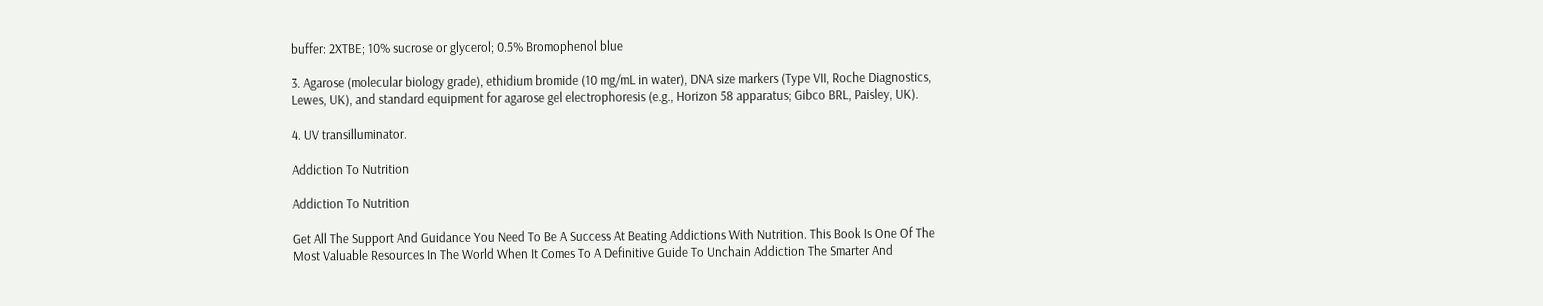buffer: 2XTBE; 10% sucrose or glycerol; 0.5% Bromophenol blue

3. Agarose (molecular biology grade), ethidium bromide (10 mg/mL in water), DNA size markers (Type VII, Roche Diagnostics, Lewes, UK), and standard equipment for agarose gel electrophoresis (e.g., Horizon 58 apparatus; Gibco BRL, Paisley, UK).

4. UV transilluminator.

Addiction To Nutrition

Addiction To Nutrition

Get All The Support And Guidance You Need To Be A Success At Beating Addictions With Nutrition. This Book Is One Of The Most Valuable Resources In The World When It Comes To A Definitive Guide To Unchain Addiction The Smarter And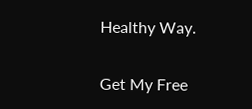Healthy Way.

Get My Free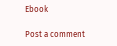Ebook

Post a comment